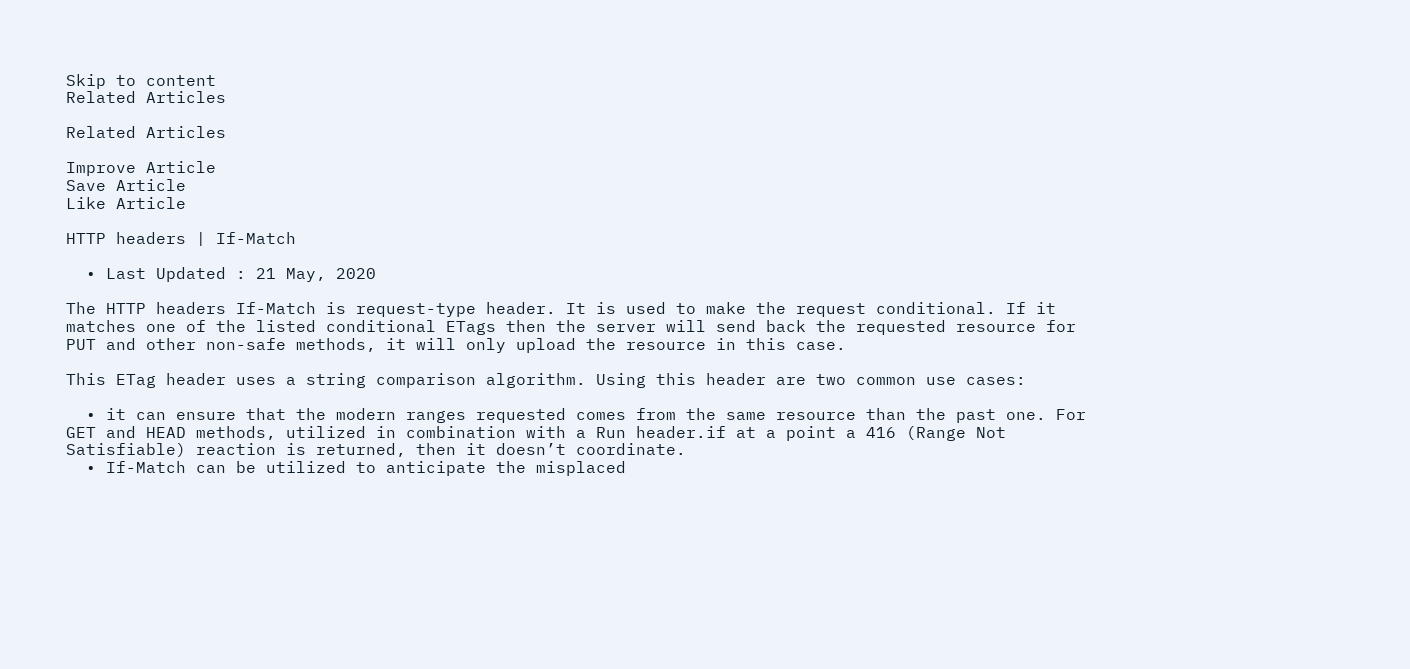Skip to content
Related Articles

Related Articles

Improve Article
Save Article
Like Article

HTTP headers | If-Match

  • Last Updated : 21 May, 2020

The HTTP headers If-Match is request-type header. It is used to make the request conditional. If it matches one of the listed conditional ETags then the server will send back the requested resource for PUT and other non-safe methods, it will only upload the resource in this case.

This ETag header uses a string comparison algorithm. Using this header are two common use cases:

  • it can ensure that the modern ranges requested comes from the same resource than the past one. For GET and HEAD methods, utilized in combination with a Run header.if at a point a 416 (Range Not Satisfiable) reaction is returned, then it doesn’t coordinate.
  • If-Match can be utilized to anticipate the misplaced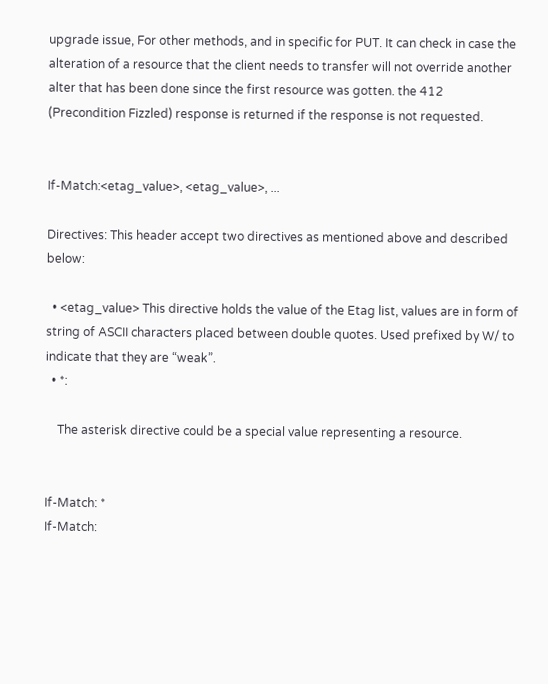upgrade issue, For other methods, and in specific for PUT. It can check in case the alteration of a resource that the client needs to transfer will not override another alter that has been done since the first resource was gotten. the 412 (Precondition Fizzled) response is returned if the response is not requested.


If-Match:<etag_value>, <etag_value>, ...

Directives: This header accept two directives as mentioned above and described below:

  • <etag_value> This directive holds the value of the Etag list, values are in form of string of ASCII characters placed between double quotes. Used prefixed by W/ to indicate that they are “weak”.
  • *:

    The asterisk directive could be a special value representing a resource.


If-Match: *
If-Match: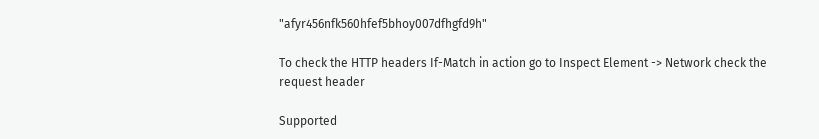"afyr456nfk560hfef5bhoy007dfhgfd9h"

To check the HTTP headers If-Match in action go to Inspect Element -> Network check the request header

Supported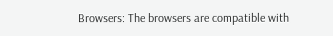Browsers: The browsers are compatible with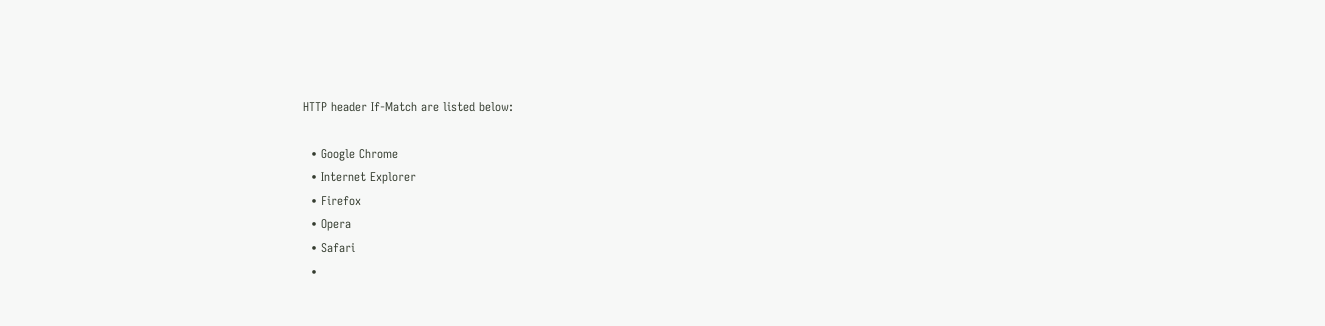HTTP header If-Match are listed below:

  • Google Chrome
  • Internet Explorer
  • Firefox
  • Opera
  • Safari
  •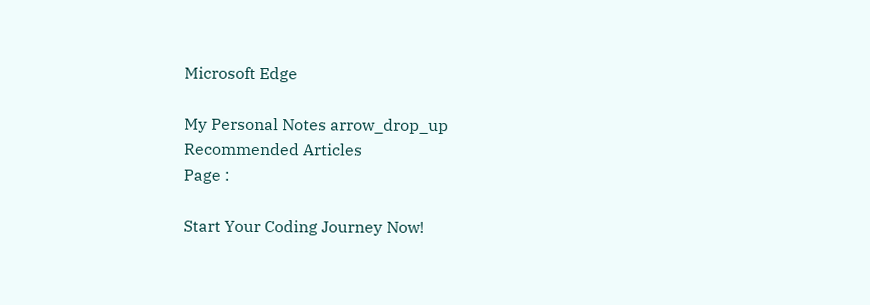Microsoft Edge

My Personal Notes arrow_drop_up
Recommended Articles
Page :

Start Your Coding Journey Now!